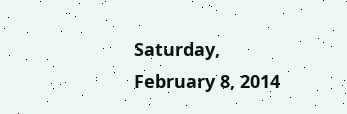Saturday, February 8, 2014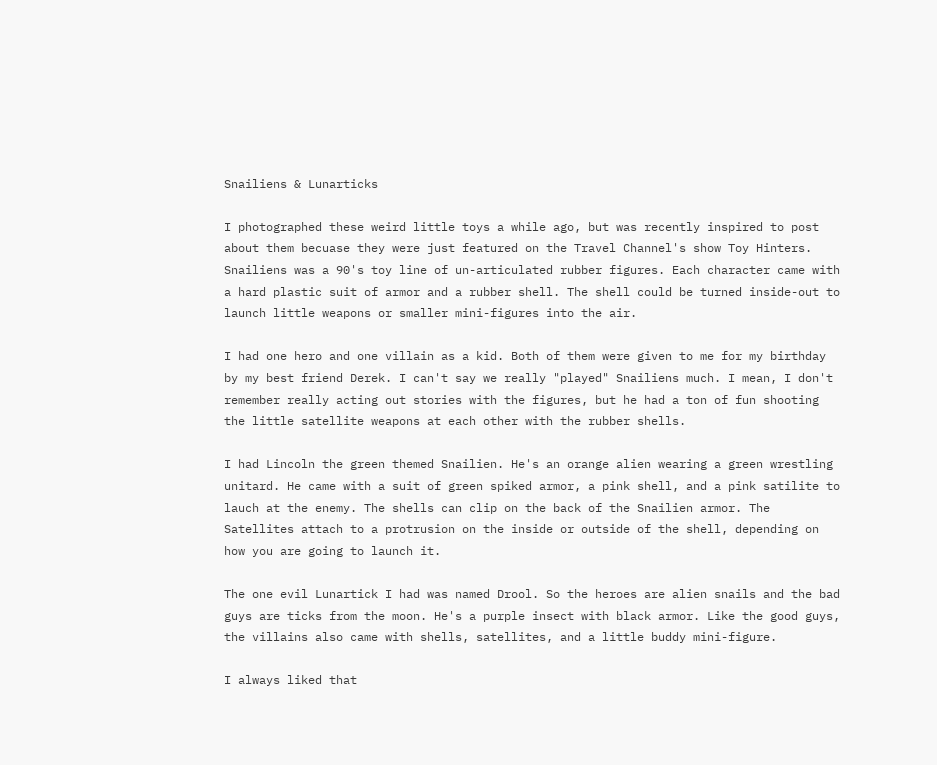Snailiens & Lunarticks

I photographed these weird little toys a while ago, but was recently inspired to post about them becuase they were just featured on the Travel Channel's show Toy Hinters. Snailiens was a 90's toy line of un-articulated rubber figures. Each character came with a hard plastic suit of armor and a rubber shell. The shell could be turned inside-out to launch little weapons or smaller mini-figures into the air.

I had one hero and one villain as a kid. Both of them were given to me for my birthday by my best friend Derek. I can't say we really "played" Snailiens much. I mean, I don't remember really acting out stories with the figures, but he had a ton of fun shooting the little satellite weapons at each other with the rubber shells.

I had Lincoln the green themed Snailien. He's an orange alien wearing a green wrestling unitard. He came with a suit of green spiked armor, a pink shell, and a pink satilite to lauch at the enemy. The shells can clip on the back of the Snailien armor. The Satellites attach to a protrusion on the inside or outside of the shell, depending on how you are going to launch it.

The one evil Lunartick I had was named Drool. So the heroes are alien snails and the bad guys are ticks from the moon. He's a purple insect with black armor. Like the good guys, the villains also came with shells, satellites, and a little buddy mini-figure.

I always liked that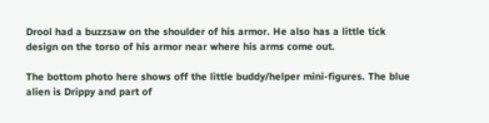Drool had a buzzsaw on the shoulder of his armor. He also has a little tick design on the torso of his armor near where his arms come out.

The bottom photo here shows off the little buddy/helper mini-figures. The blue alien is Drippy and part of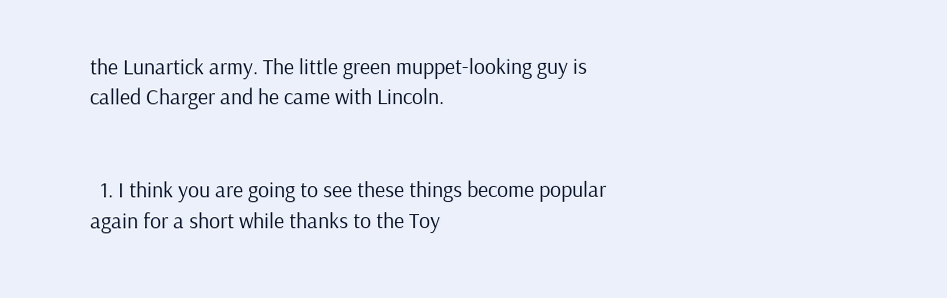the Lunartick army. The little green muppet-looking guy is called Charger and he came with Lincoln.


  1. I think you are going to see these things become popular again for a short while thanks to the Toy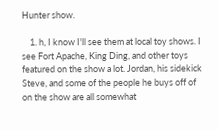Hunter show.

    1. h, I know I'll see them at local toy shows. I see Fort Apache, King Ding, and other toys featured on the show a lot. Jordan, his sidekick Steve, and some of the people he buys off of on the show are all somewhat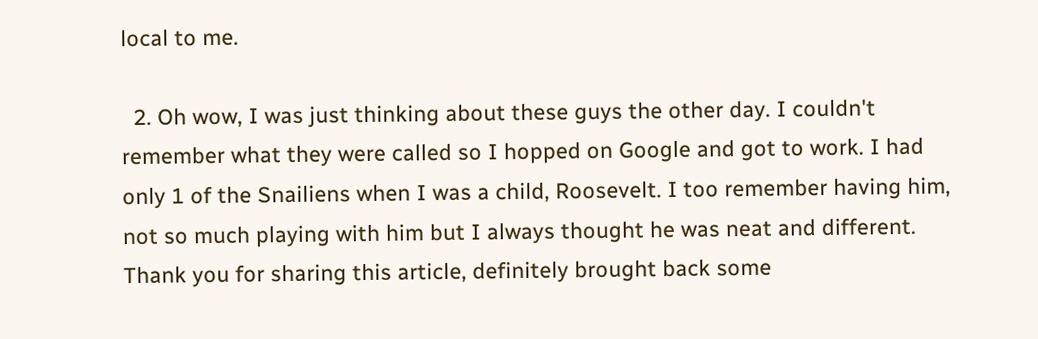local to me.

  2. Oh wow, I was just thinking about these guys the other day. I couldn't remember what they were called so I hopped on Google and got to work. I had only 1 of the Snailiens when I was a child, Roosevelt. I too remember having him, not so much playing with him but I always thought he was neat and different. Thank you for sharing this article, definitely brought back some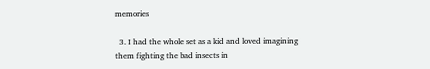memories

  3. I had the whole set as a kid and loved imagining them fighting the bad insects in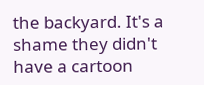the backyard. It's a shame they didn't have a cartoon